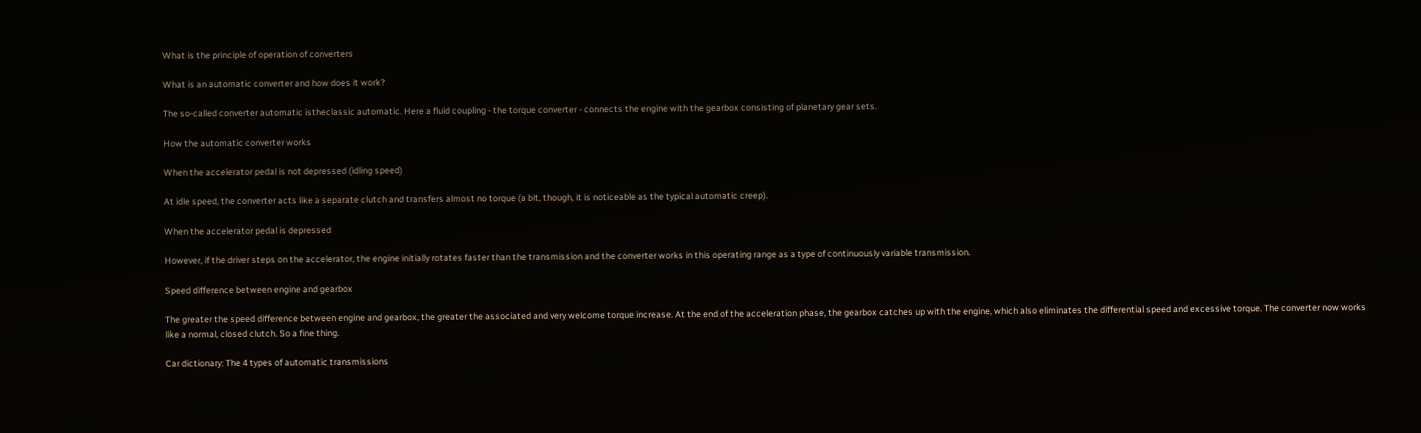What is the principle of operation of converters

What is an automatic converter and how does it work?

The so-called converter automatic istheclassic automatic. Here a fluid coupling - the torque converter - connects the engine with the gearbox consisting of planetary gear sets.

How the automatic converter works

When the accelerator pedal is not depressed (idling speed)

At idle speed, the converter acts like a separate clutch and transfers almost no torque (a bit, though, it is noticeable as the typical automatic creep).

When the accelerator pedal is depressed

However, if the driver steps on the accelerator, the engine initially rotates faster than the transmission and the converter works in this operating range as a type of continuously variable transmission.

Speed difference between engine and gearbox

The greater the speed difference between engine and gearbox, the greater the associated and very welcome torque increase. At the end of the acceleration phase, the gearbox catches up with the engine, which also eliminates the differential speed and excessive torque. The converter now works like a normal, closed clutch. So a fine thing.

Car dictionary: The 4 types of automatic transmissions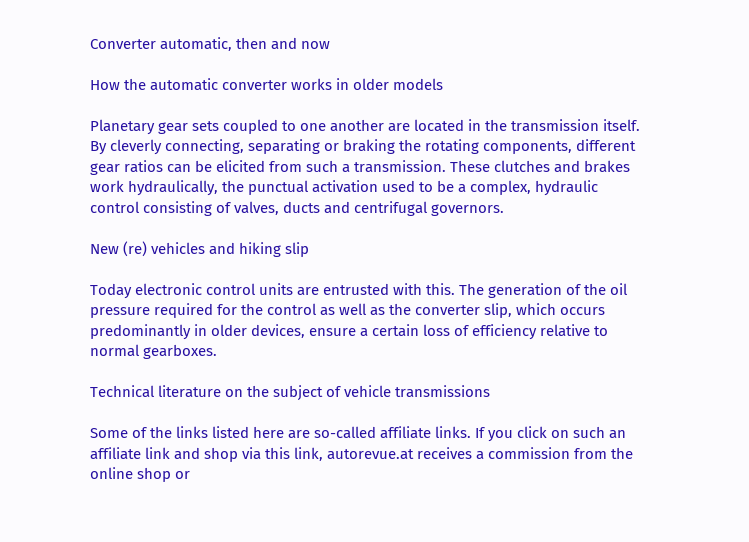Converter automatic, then and now

How the automatic converter works in older models

Planetary gear sets coupled to one another are located in the transmission itself. By cleverly connecting, separating or braking the rotating components, different gear ratios can be elicited from such a transmission. These clutches and brakes work hydraulically, the punctual activation used to be a complex, hydraulic control consisting of valves, ducts and centrifugal governors.

New (re) vehicles and hiking slip

Today electronic control units are entrusted with this. The generation of the oil pressure required for the control as well as the converter slip, which occurs predominantly in older devices, ensure a certain loss of efficiency relative to normal gearboxes.

Technical literature on the subject of vehicle transmissions

Some of the links listed here are so-called affiliate links. If you click on such an affiliate link and shop via this link, autorevue.at receives a commission from the online shop or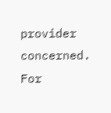provider concerned. For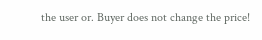the user or. Buyer does not change the price!